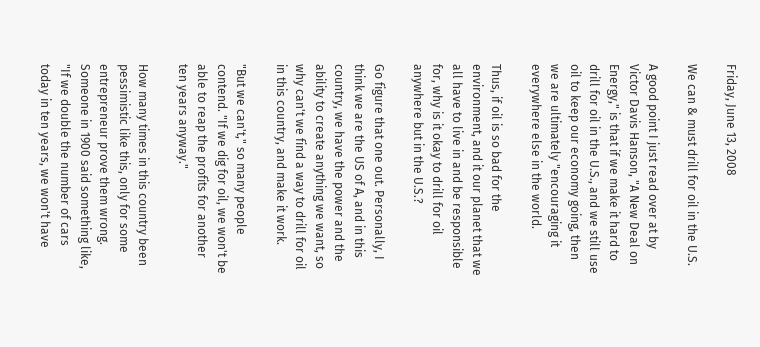Friday, June 13, 2008

We can & must drill for oil in the U.S.

A good point I just read over at by Victor Davis Hanson, "A New Deal on Energy," is that if we make it hard to drill for oil in the U.S., and we still use oil to keep our economy going, then we are ultimately "encouraging it everywhere else in the world.

Thus, if oil is so bad for the environment, and it our planet that we all have to live in and be responsible for, why is it okay to drill for oil anywhere but in the U.S.?

Go figure that one out. Personally, I think we are the US of A, and in this country, we have the power and the ability to create anything we want, so why can't we find a way to drill for oil in this country, and make it work.

"But we can't," so many people contend. "If we dig for oil, we won't be able to reap the profits for another ten years anyway."

How many times in this country been pessimistic like this, only for some entrepreneur prove them wrong. Someone in 1900 said something like, "If we double the number of cars today in ten years, we won't have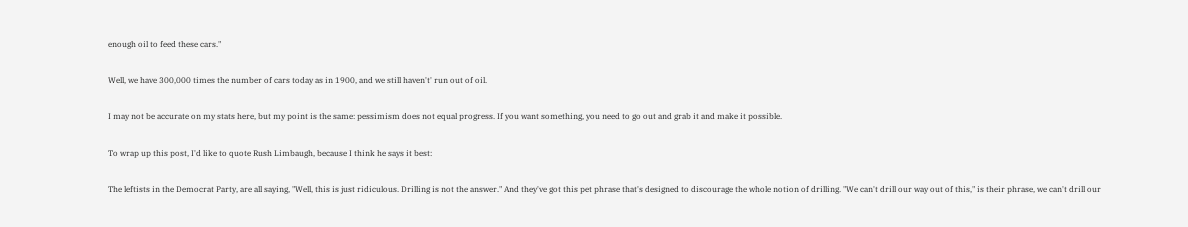enough oil to feed these cars."

Well, we have 300,000 times the number of cars today as in 1900, and we still haven't' run out of oil.

I may not be accurate on my stats here, but my point is the same: pessimism does not equal progress. If you want something, you need to go out and grab it and make it possible.

To wrap up this post, I'd like to quote Rush Limbaugh, because I think he says it best:

The leftists in the Democrat Party, are all saying, "Well, this is just ridiculous. Drilling is not the answer." And they've got this pet phrase that's designed to discourage the whole notion of drilling. "We can't drill our way out of this," is their phrase, we can't drill our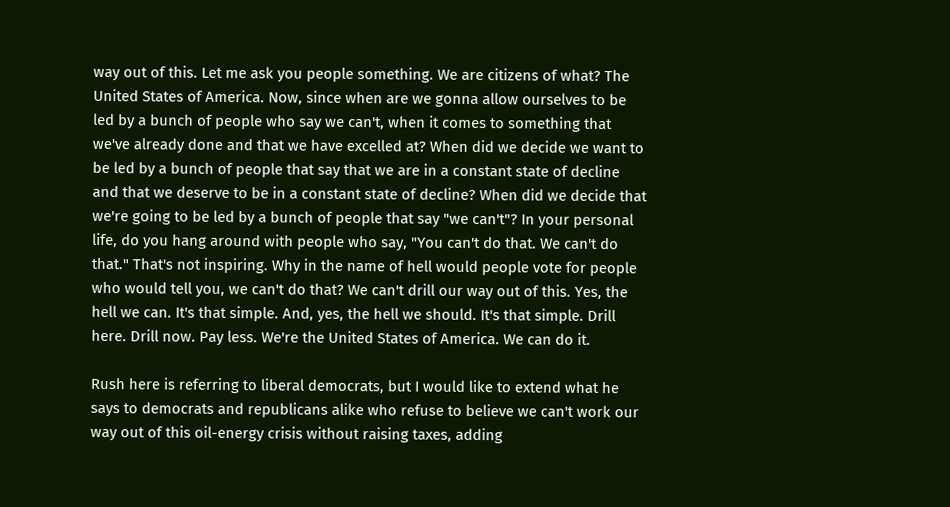way out of this. Let me ask you people something. We are citizens of what? The United States of America. Now, since when are we gonna allow ourselves to be led by a bunch of people who say we can't, when it comes to something that we've already done and that we have excelled at? When did we decide we want to be led by a bunch of people that say that we are in a constant state of decline and that we deserve to be in a constant state of decline? When did we decide that we're going to be led by a bunch of people that say "we can't"? In your personal life, do you hang around with people who say, "You can't do that. We can't do that." That's not inspiring. Why in the name of hell would people vote for people who would tell you, we can't do that? We can't drill our way out of this. Yes, the hell we can. It's that simple. And, yes, the hell we should. It's that simple. Drill here. Drill now. Pay less. We're the United States of America. We can do it.

Rush here is referring to liberal democrats, but I would like to extend what he says to democrats and republicans alike who refuse to believe we can't work our way out of this oil-energy crisis without raising taxes, adding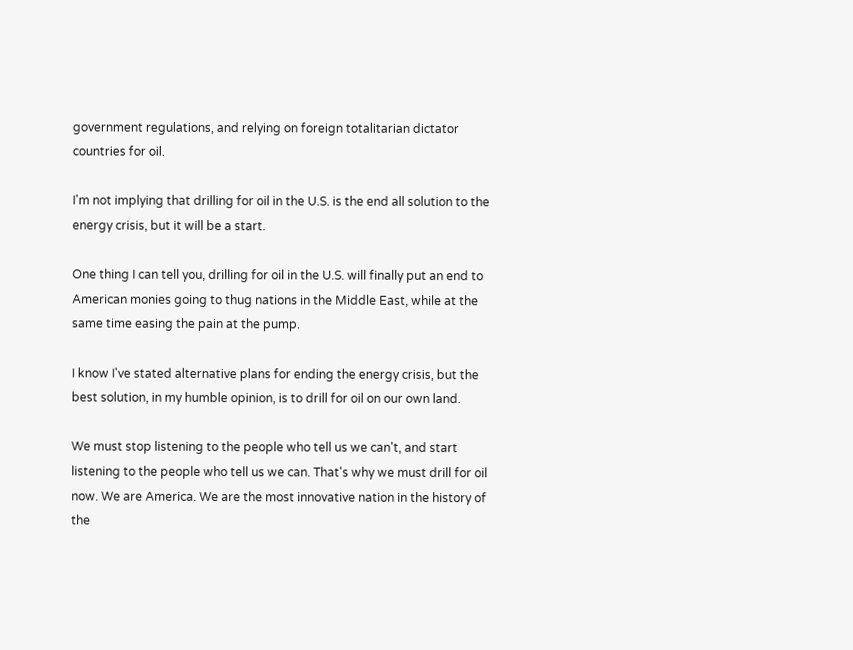government regulations, and relying on foreign totalitarian dictator countries for oil.

I'm not implying that drilling for oil in the U.S. is the end all solution to the energy crisis, but it will be a start.

One thing I can tell you, drilling for oil in the U.S. will finally put an end to American monies going to thug nations in the Middle East, while at the same time easing the pain at the pump.

I know I've stated alternative plans for ending the energy crisis, but the best solution, in my humble opinion, is to drill for oil on our own land.

We must stop listening to the people who tell us we can't, and start listening to the people who tell us we can. That's why we must drill for oil now. We are America. We are the most innovative nation in the history of the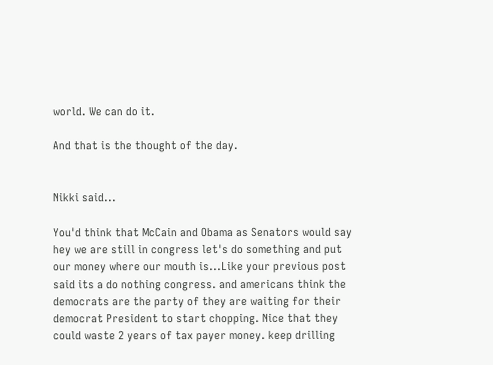world. We can do it.

And that is the thought of the day.


Nikki said...

You'd think that McCain and Obama as Senators would say hey we are still in congress let's do something and put our money where our mouth is...Like your previous post said its a do nothing congress. and americans think the democrats are the party of they are waiting for their democrat President to start chopping. Nice that they could waste 2 years of tax payer money. keep drilling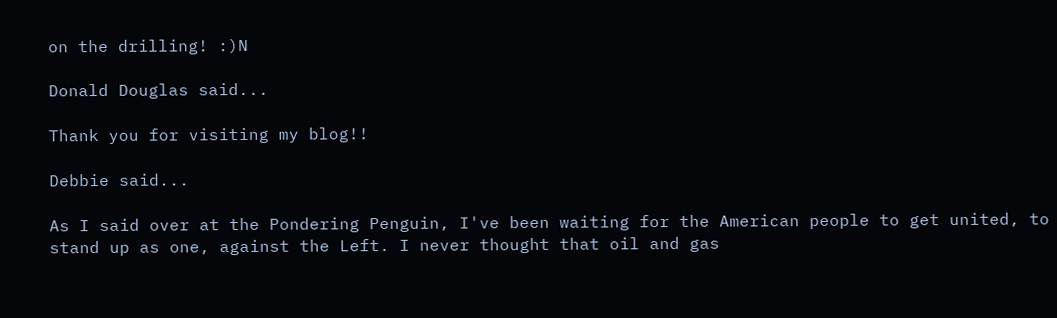on the drilling! :)N

Donald Douglas said...

Thank you for visiting my blog!!

Debbie said...

As I said over at the Pondering Penguin, I've been waiting for the American people to get united, to stand up as one, against the Left. I never thought that oil and gas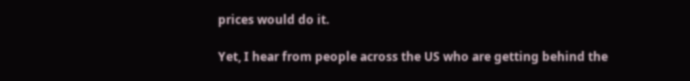prices would do it.

Yet, I hear from people across the US who are getting behind the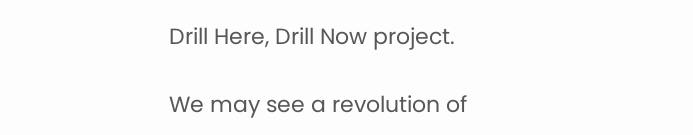Drill Here, Drill Now project.

We may see a revolution of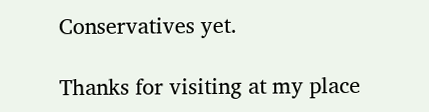Conservatives yet.

Thanks for visiting at my place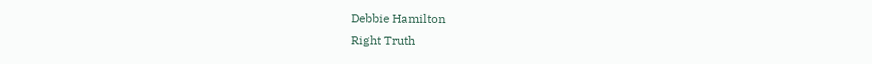Debbie Hamilton
Right Truth